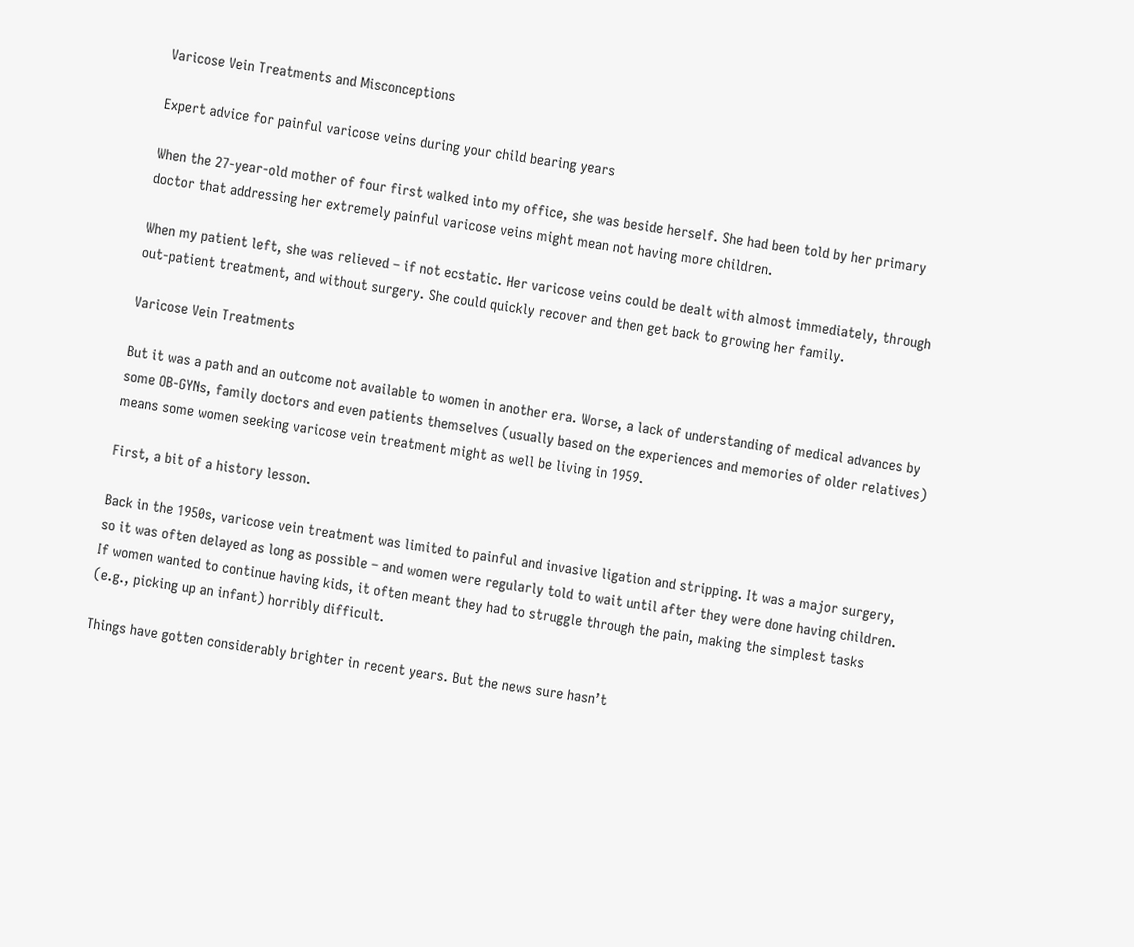Varicose Vein Treatments and Misconceptions

Expert advice for painful varicose veins during your child bearing years

When the 27-year-old mother of four first walked into my office, she was beside herself. She had been told by her primary doctor that addressing her extremely painful varicose veins might mean not having more children.

When my patient left, she was relieved – if not ecstatic. Her varicose veins could be dealt with almost immediately, through out-patient treatment, and without surgery. She could quickly recover and then get back to growing her family.

Varicose Vein Treatments

But it was a path and an outcome not available to women in another era. Worse, a lack of understanding of medical advances by some OB-GYNs, family doctors and even patients themselves (usually based on the experiences and memories of older relatives) means some women seeking varicose vein treatment might as well be living in 1959.

First, a bit of a history lesson.

Back in the 1950s, varicose vein treatment was limited to painful and invasive ligation and stripping. It was a major surgery, so it was often delayed as long as possible – and women were regularly told to wait until after they were done having children. If women wanted to continue having kids, it often meant they had to struggle through the pain, making the simplest tasks (e.g., picking up an infant) horribly difficult.

Things have gotten considerably brighter in recent years. But the news sure hasn’t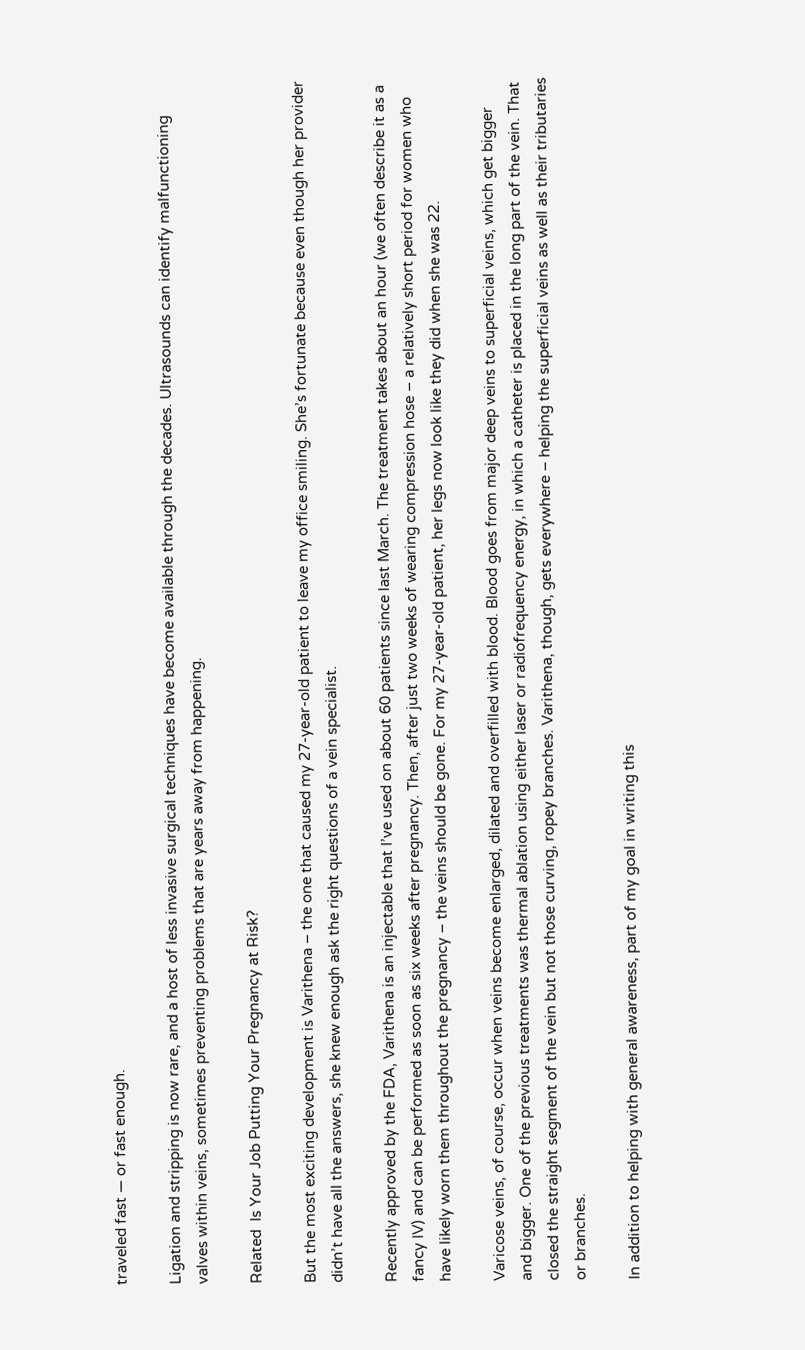traveled fast — or fast enough.

Ligation and stripping is now rare, and a host of less invasive surgical techniques have become available through the decades. Ultrasounds can identify malfunctioning valves within veins, sometimes preventing problems that are years away from happening.

Related  Is Your Job Putting Your Pregnancy at Risk?

But the most exciting development is Varithena – the one that caused my 27-year-old patient to leave my office smiling. She’s fortunate because even though her provider didn’t have all the answers, she knew enough ask the right questions of a vein specialist.

Recently approved by the FDA, Varithena is an injectable that I’ve used on about 60 patients since last March. The treatment takes about an hour (we often describe it as a fancy IV) and can be performed as soon as six weeks after pregnancy. Then, after just two weeks of wearing compression hose – a relatively short period for women who have likely worn them throughout the pregnancy – the veins should be gone. For my 27-year-old patient, her legs now look like they did when she was 22.

Varicose veins, of course, occur when veins become enlarged, dilated and overfilled with blood. Blood goes from major deep veins to superficial veins, which get bigger and bigger. One of the previous treatments was thermal ablation using either laser or radiofrequency energy, in which a catheter is placed in the long part of the vein. That closed the straight segment of the vein but not those curving, ropey branches. Varithena, though, gets everywhere – helping the superficial veins as well as their tributaries or branches.

In addition to helping with general awareness, part of my goal in writing this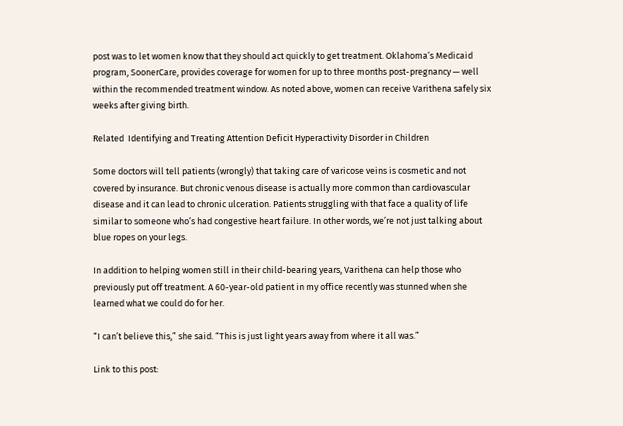post was to let women know that they should act quickly to get treatment. Oklahoma’s Medicaid program, SoonerCare, provides coverage for women for up to three months post-pregnancy — well within the recommended treatment window. As noted above, women can receive Varithena safely six weeks after giving birth.

Related  Identifying and Treating Attention Deficit Hyperactivity Disorder in Children

Some doctors will tell patients (wrongly) that taking care of varicose veins is cosmetic and not covered by insurance. But chronic venous disease is actually more common than cardiovascular disease and it can lead to chronic ulceration. Patients struggling with that face a quality of life similar to someone who’s had congestive heart failure. In other words, we’re not just talking about blue ropes on your legs.

In addition to helping women still in their child-bearing years, Varithena can help those who previously put off treatment. A 60-year-old patient in my office recently was stunned when she learned what we could do for her.

“I can’t believe this,” she said. “This is just light years away from where it all was.”

Link to this post: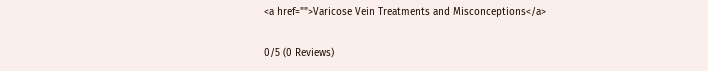<a href="">Varicose Vein Treatments and Misconceptions</a>

0/5 (0 Reviews)